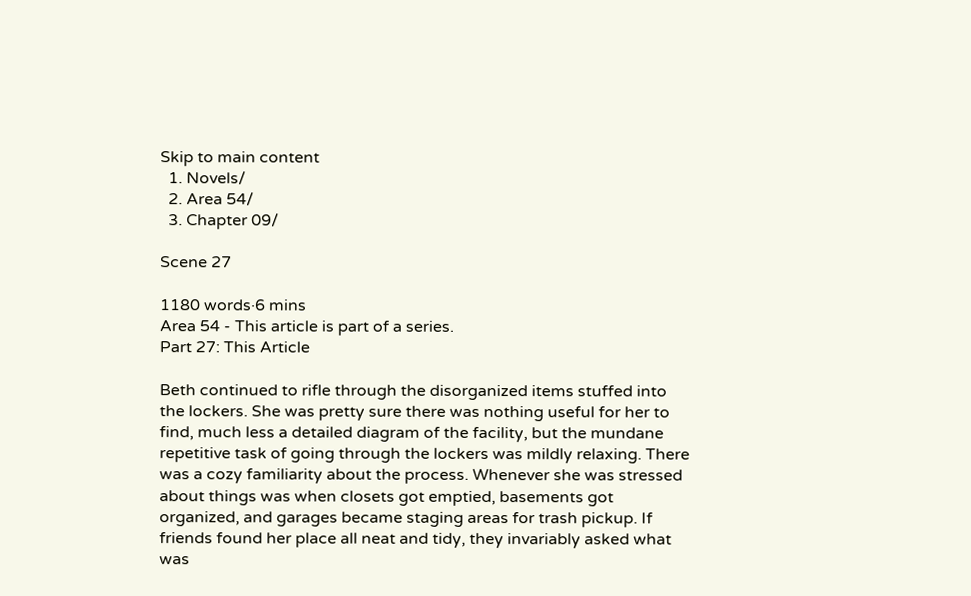Skip to main content
  1. Novels/
  2. Area 54/
  3. Chapter 09/

Scene 27

1180 words·6 mins
Area 54 - This article is part of a series.
Part 27: This Article

Beth continued to rifle through the disorganized items stuffed into the lockers. She was pretty sure there was nothing useful for her to find, much less a detailed diagram of the facility, but the mundane repetitive task of going through the lockers was mildly relaxing. There was a cozy familiarity about the process. Whenever she was stressed about things was when closets got emptied, basements got organized, and garages became staging areas for trash pickup. If friends found her place all neat and tidy, they invariably asked what was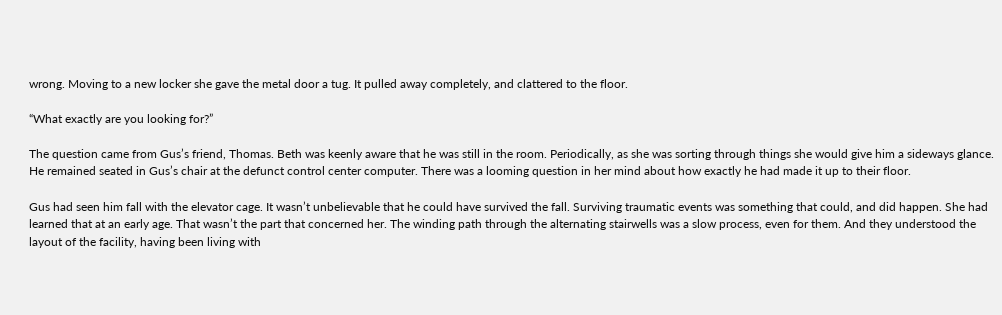wrong. Moving to a new locker she gave the metal door a tug. It pulled away completely, and clattered to the floor.

“What exactly are you looking for?”

The question came from Gus’s friend, Thomas. Beth was keenly aware that he was still in the room. Periodically, as she was sorting through things she would give him a sideways glance. He remained seated in Gus’s chair at the defunct control center computer. There was a looming question in her mind about how exactly he had made it up to their floor.

Gus had seen him fall with the elevator cage. It wasn’t unbelievable that he could have survived the fall. Surviving traumatic events was something that could, and did happen. She had learned that at an early age. That wasn’t the part that concerned her. The winding path through the alternating stairwells was a slow process, even for them. And they understood the layout of the facility, having been living with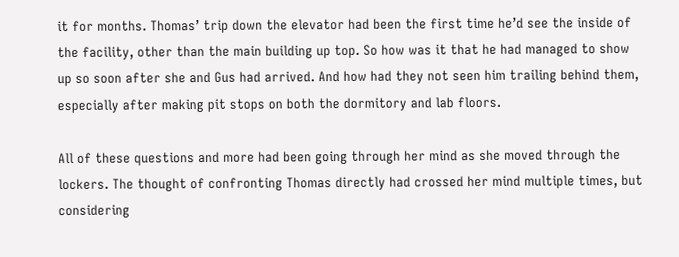it for months. Thomas’ trip down the elevator had been the first time he’d see the inside of the facility, other than the main building up top. So how was it that he had managed to show up so soon after she and Gus had arrived. And how had they not seen him trailing behind them, especially after making pit stops on both the dormitory and lab floors.

All of these questions and more had been going through her mind as she moved through the lockers. The thought of confronting Thomas directly had crossed her mind multiple times, but considering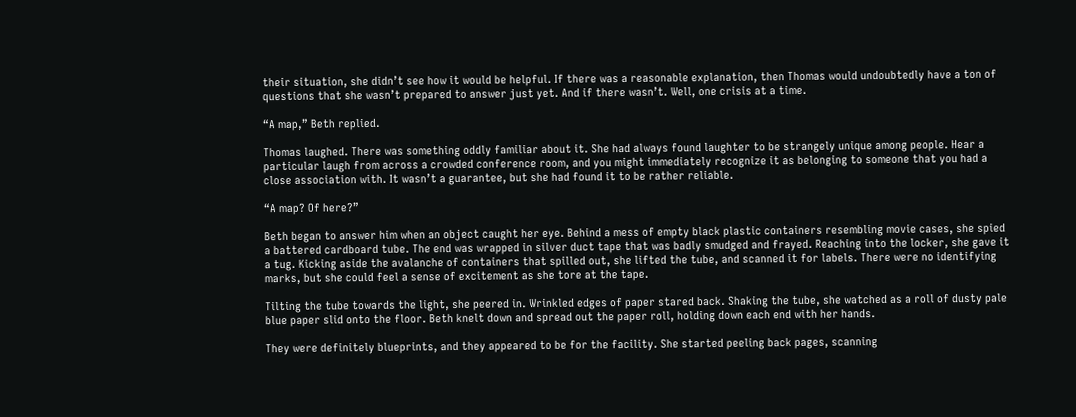their situation, she didn’t see how it would be helpful. If there was a reasonable explanation, then Thomas would undoubtedly have a ton of questions that she wasn’t prepared to answer just yet. And if there wasn’t. Well, one crisis at a time.

“A map,” Beth replied.

Thomas laughed. There was something oddly familiar about it. She had always found laughter to be strangely unique among people. Hear a particular laugh from across a crowded conference room, and you might immediately recognize it as belonging to someone that you had a close association with. It wasn’t a guarantee, but she had found it to be rather reliable.

“A map? Of here?”

Beth began to answer him when an object caught her eye. Behind a mess of empty black plastic containers resembling movie cases, she spied a battered cardboard tube. The end was wrapped in silver duct tape that was badly smudged and frayed. Reaching into the locker, she gave it a tug. Kicking aside the avalanche of containers that spilled out, she lifted the tube, and scanned it for labels. There were no identifying marks, but she could feel a sense of excitement as she tore at the tape.

Tilting the tube towards the light, she peered in. Wrinkled edges of paper stared back. Shaking the tube, she watched as a roll of dusty pale blue paper slid onto the floor. Beth knelt down and spread out the paper roll, holding down each end with her hands.

They were definitely blueprints, and they appeared to be for the facility. She started peeling back pages, scanning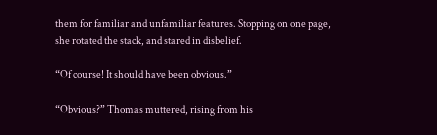them for familiar and unfamiliar features. Stopping on one page, she rotated the stack, and stared in disbelief.

“Of course! It should have been obvious.”

“Obvious?” Thomas muttered, rising from his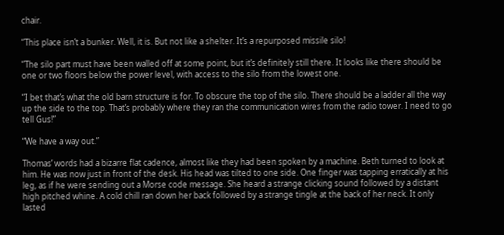chair.

“This place isn’t a bunker. Well, it is. But not like a shelter. It’s a repurposed missile silo!

“The silo part must have been walled off at some point, but it’s definitely still there. It looks like there should be one or two floors below the power level, with access to the silo from the lowest one.

“I bet that’s what the old barn structure is for. To obscure the top of the silo. There should be a ladder all the way up the side to the top. That’s probably where they ran the communication wires from the radio tower. I need to go tell Gus!”

“We have a way out.”

Thomas’ words had a bizarre flat cadence, almost like they had been spoken by a machine. Beth turned to look at him. He was now just in front of the desk. His head was tilted to one side. One finger was tapping erratically at his leg, as if he were sending out a Morse code message. She heard a strange clicking sound followed by a distant high pitched whine. A cold chill ran down her back followed by a strange tingle at the back of her neck. It only lasted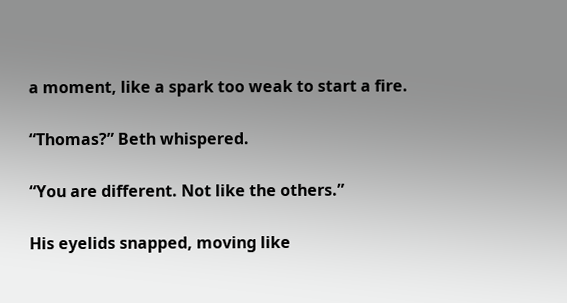a moment, like a spark too weak to start a fire.

“Thomas?” Beth whispered.

“You are different. Not like the others.”

His eyelids snapped, moving like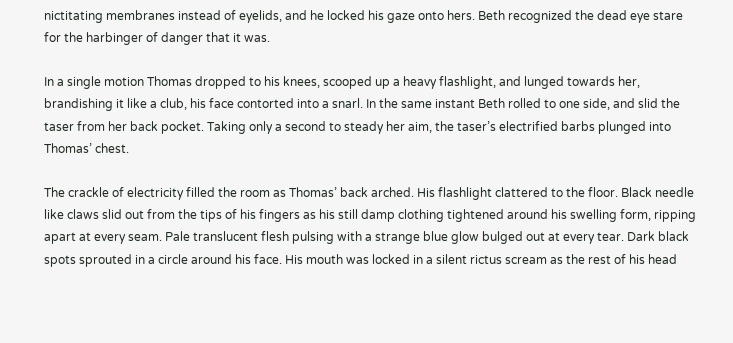nictitating membranes instead of eyelids, and he locked his gaze onto hers. Beth recognized the dead eye stare for the harbinger of danger that it was.

In a single motion Thomas dropped to his knees, scooped up a heavy flashlight, and lunged towards her, brandishing it like a club, his face contorted into a snarl. In the same instant Beth rolled to one side, and slid the taser from her back pocket. Taking only a second to steady her aim, the taser’s electrified barbs plunged into Thomas’ chest.

The crackle of electricity filled the room as Thomas’ back arched. His flashlight clattered to the floor. Black needle like claws slid out from the tips of his fingers as his still damp clothing tightened around his swelling form, ripping apart at every seam. Pale translucent flesh pulsing with a strange blue glow bulged out at every tear. Dark black spots sprouted in a circle around his face. His mouth was locked in a silent rictus scream as the rest of his head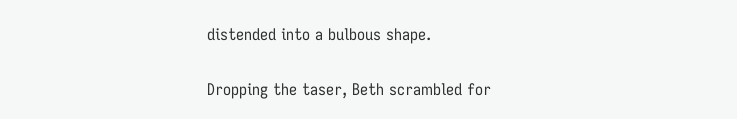distended into a bulbous shape.

Dropping the taser, Beth scrambled for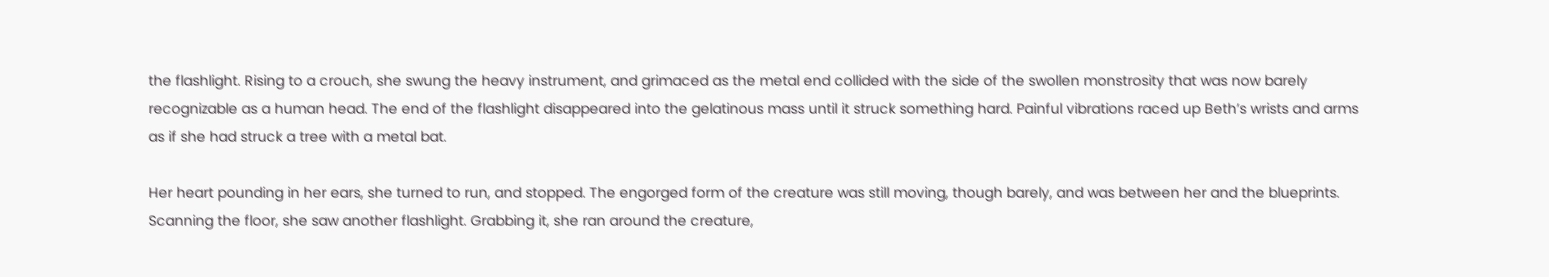the flashlight. Rising to a crouch, she swung the heavy instrument, and grimaced as the metal end collided with the side of the swollen monstrosity that was now barely recognizable as a human head. The end of the flashlight disappeared into the gelatinous mass until it struck something hard. Painful vibrations raced up Beth’s wrists and arms as if she had struck a tree with a metal bat.

Her heart pounding in her ears, she turned to run, and stopped. The engorged form of the creature was still moving, though barely, and was between her and the blueprints. Scanning the floor, she saw another flashlight. Grabbing it, she ran around the creature,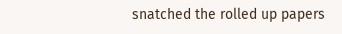snatched the rolled up papers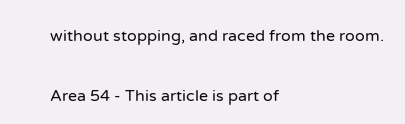without stopping, and raced from the room.

Area 54 - This article is part of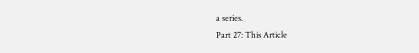a series.
Part 27: This Article